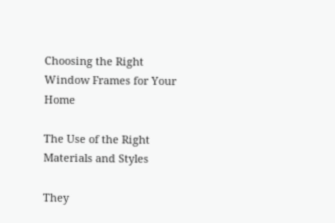Choosing the Right Window Frames for Your Home

The Use of the Right Materials and Styles

They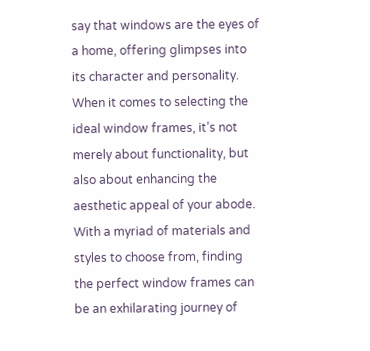say that windows are the eyes of a home, offering glimpses into its character and personality. When it comes to selecting the ideal window frames, it’s not merely about functionality, but also about enhancing the aesthetic appeal of your abode. With a myriad of materials and styles to choose from, finding the perfect window frames can be an exhilarating journey of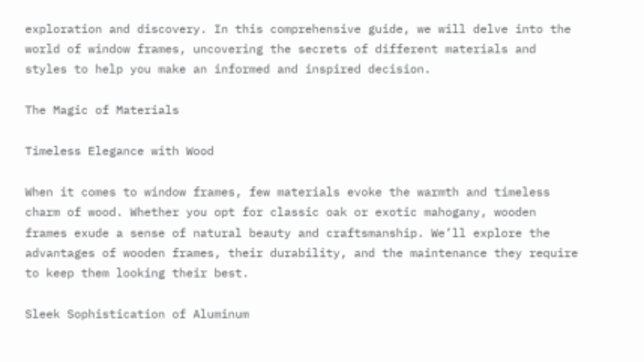exploration and discovery. In this comprehensive guide, we will delve into the world of window frames, uncovering the secrets of different materials and styles to help you make an informed and inspired decision.

The Magic of Materials

Timeless Elegance with Wood

When it comes to window frames, few materials evoke the warmth and timeless charm of wood. Whether you opt for classic oak or exotic mahogany, wooden frames exude a sense of natural beauty and craftsmanship. We’ll explore the advantages of wooden frames, their durability, and the maintenance they require to keep them looking their best.

Sleek Sophistication of Aluminum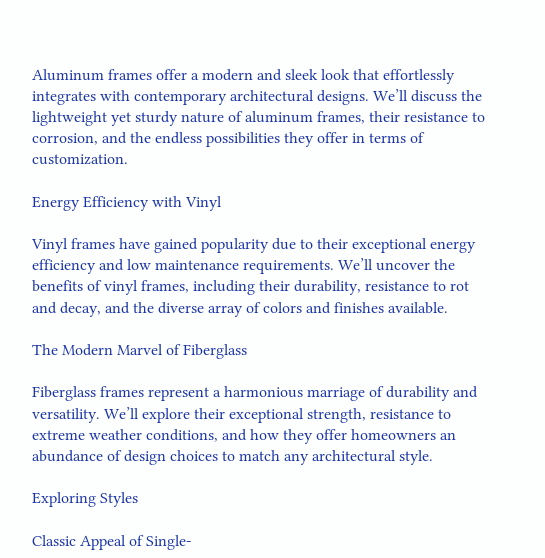Aluminum frames offer a modern and sleek look that effortlessly integrates with contemporary architectural designs. We’ll discuss the lightweight yet sturdy nature of aluminum frames, their resistance to corrosion, and the endless possibilities they offer in terms of customization.

Energy Efficiency with Vinyl

Vinyl frames have gained popularity due to their exceptional energy efficiency and low maintenance requirements. We’ll uncover the benefits of vinyl frames, including their durability, resistance to rot and decay, and the diverse array of colors and finishes available.

The Modern Marvel of Fiberglass

Fiberglass frames represent a harmonious marriage of durability and versatility. We’ll explore their exceptional strength, resistance to extreme weather conditions, and how they offer homeowners an abundance of design choices to match any architectural style.

Exploring Styles

Classic Appeal of Single-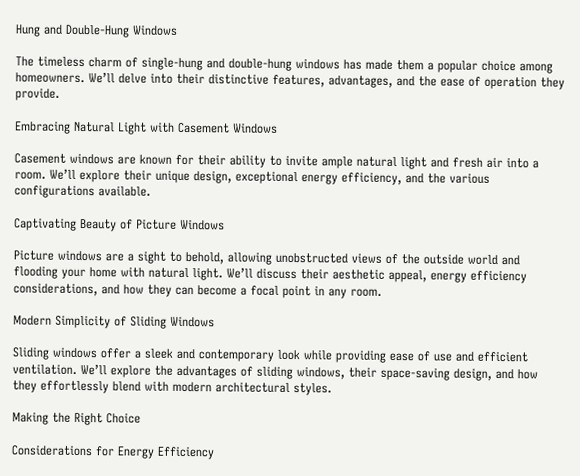Hung and Double-Hung Windows

The timeless charm of single-hung and double-hung windows has made them a popular choice among homeowners. We’ll delve into their distinctive features, advantages, and the ease of operation they provide.

Embracing Natural Light with Casement Windows

Casement windows are known for their ability to invite ample natural light and fresh air into a room. We’ll explore their unique design, exceptional energy efficiency, and the various configurations available.

Captivating Beauty of Picture Windows

Picture windows are a sight to behold, allowing unobstructed views of the outside world and flooding your home with natural light. We’ll discuss their aesthetic appeal, energy efficiency considerations, and how they can become a focal point in any room.

Modern Simplicity of Sliding Windows

Sliding windows offer a sleek and contemporary look while providing ease of use and efficient ventilation. We’ll explore the advantages of sliding windows, their space-saving design, and how they effortlessly blend with modern architectural styles.

Making the Right Choice

Considerations for Energy Efficiency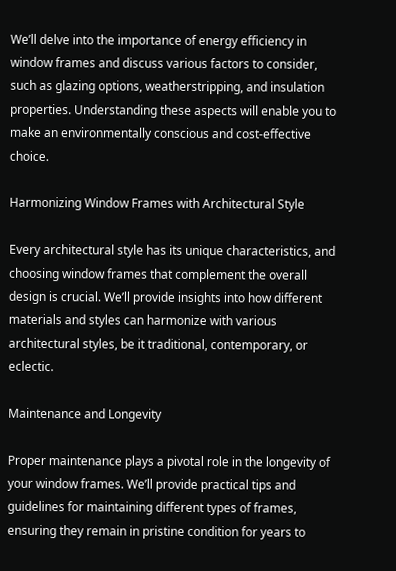We’ll delve into the importance of energy efficiency in window frames and discuss various factors to consider, such as glazing options, weatherstripping, and insulation properties. Understanding these aspects will enable you to make an environmentally conscious and cost-effective choice.

Harmonizing Window Frames with Architectural Style

Every architectural style has its unique characteristics, and choosing window frames that complement the overall design is crucial. We’ll provide insights into how different materials and styles can harmonize with various architectural styles, be it traditional, contemporary, or eclectic.

Maintenance and Longevity

Proper maintenance plays a pivotal role in the longevity of your window frames. We’ll provide practical tips and guidelines for maintaining different types of frames, ensuring they remain in pristine condition for years to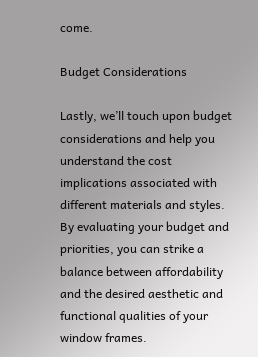come.

Budget Considerations

Lastly, we’ll touch upon budget considerations and help you understand the cost implications associated with different materials and styles. By evaluating your budget and priorities, you can strike a balance between affordability and the desired aesthetic and functional qualities of your window frames.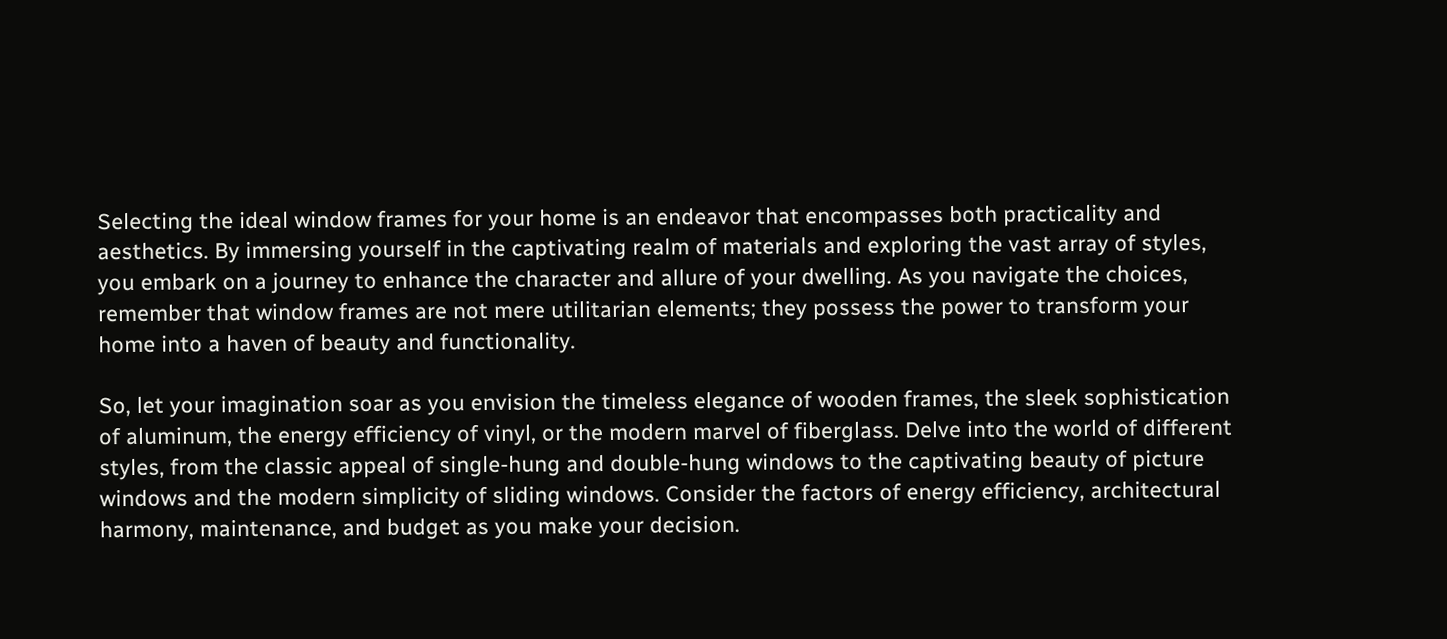Selecting the ideal window frames for your home is an endeavor that encompasses both practicality and aesthetics. By immersing yourself in the captivating realm of materials and exploring the vast array of styles, you embark on a journey to enhance the character and allure of your dwelling. As you navigate the choices, remember that window frames are not mere utilitarian elements; they possess the power to transform your home into a haven of beauty and functionality.

So, let your imagination soar as you envision the timeless elegance of wooden frames, the sleek sophistication of aluminum, the energy efficiency of vinyl, or the modern marvel of fiberglass. Delve into the world of different styles, from the classic appeal of single-hung and double-hung windows to the captivating beauty of picture windows and the modern simplicity of sliding windows. Consider the factors of energy efficiency, architectural harmony, maintenance, and budget as you make your decision.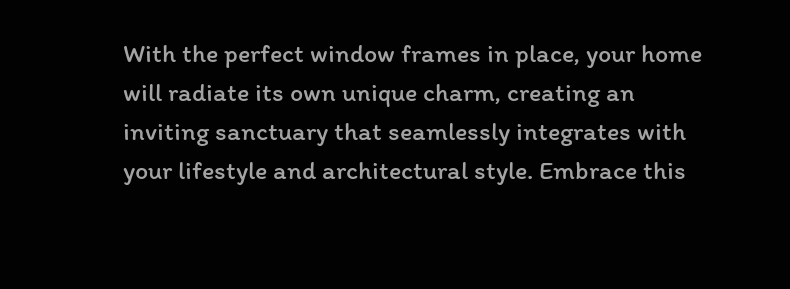With the perfect window frames in place, your home will radiate its own unique charm, creating an inviting sanctuary that seamlessly integrates with your lifestyle and architectural style. Embrace this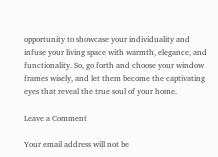opportunity to showcase your individuality and infuse your living space with warmth, elegance, and functionality. So, go forth and choose your window frames wisely, and let them become the captivating eyes that reveal the true soul of your home.

Leave a Comment

Your email address will not be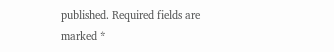published. Required fields are marked *